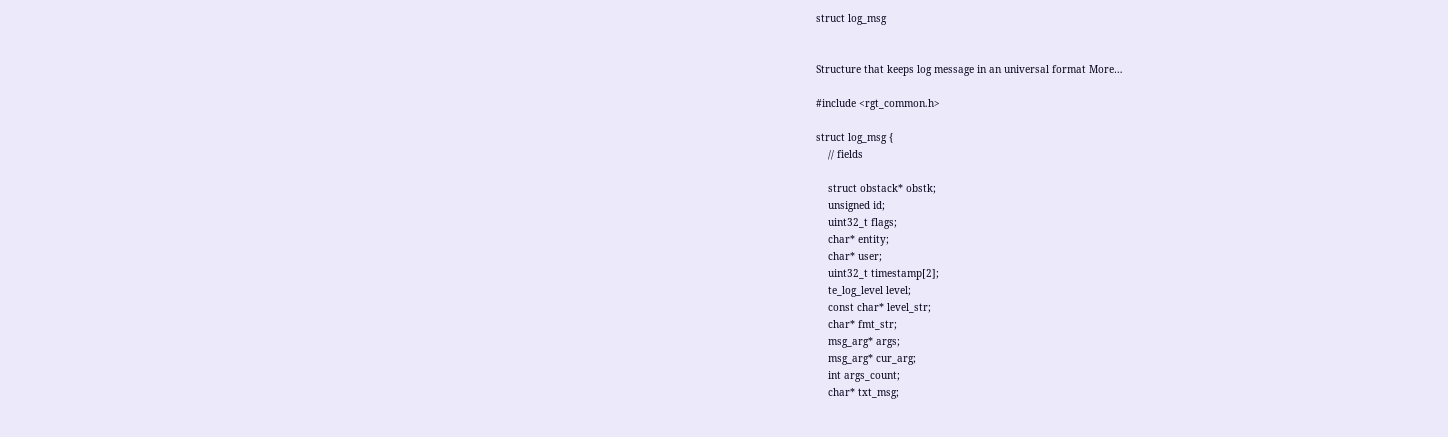struct log_msg


Structure that keeps log message in an universal format More…

#include <rgt_common.h>

struct log_msg {
    // fields

    struct obstack* obstk;
    unsigned id;
    uint32_t flags;
    char* entity;
    char* user;
    uint32_t timestamp[2];
    te_log_level level;
    const char* level_str;
    char* fmt_str;
    msg_arg* args;
    msg_arg* cur_arg;
    int args_count;
    char* txt_msg;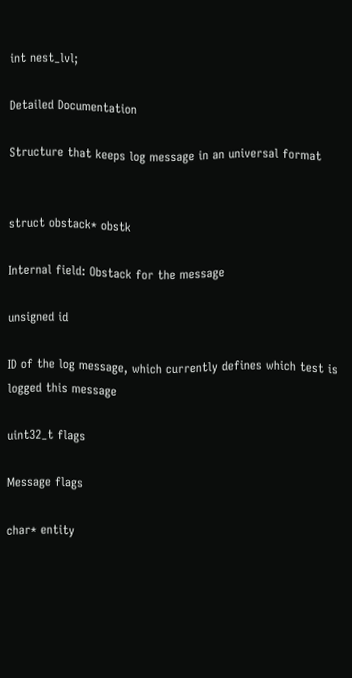int nest_lvl;

Detailed Documentation

Structure that keeps log message in an universal format


struct obstack* obstk

Internal field: Obstack for the message

unsigned id

ID of the log message, which currently defines which test is logged this message

uint32_t flags

Message flags

char* entity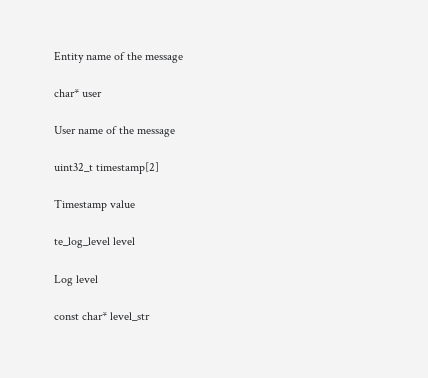Entity name of the message

char* user

User name of the message

uint32_t timestamp[2]

Timestamp value

te_log_level level

Log level

const char* level_str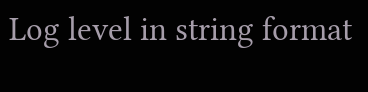Log level in string format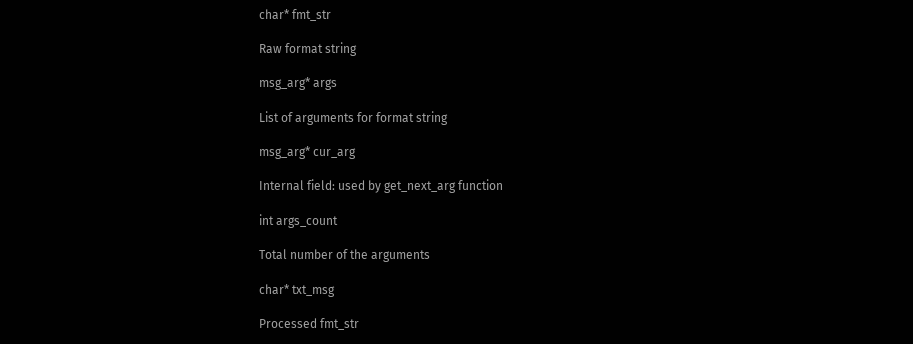char* fmt_str

Raw format string

msg_arg* args

List of arguments for format string

msg_arg* cur_arg

Internal field: used by get_next_arg function

int args_count

Total number of the arguments

char* txt_msg

Processed fmt_str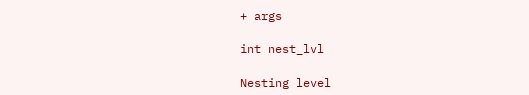+ args

int nest_lvl

Nesting level